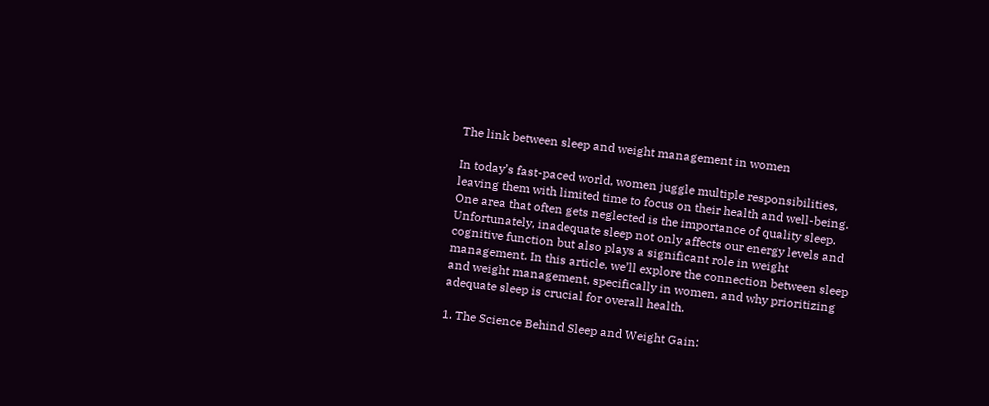The link between sleep and weight management in women

In today’s fast-paced world, women juggle multiple responsibilities, leaving them with limited time to focus on their health and well-being. One area that often gets neglected is the importance of quality sleep. Unfortunately, inadequate sleep not only affects our energy levels and cognitive function but also plays a significant role in weight management. In this article, we’ll explore the connection between sleep and weight management, specifically in women, and why prioritizing adequate sleep is crucial for overall health.

1. The Science Behind Sleep and Weight Gain: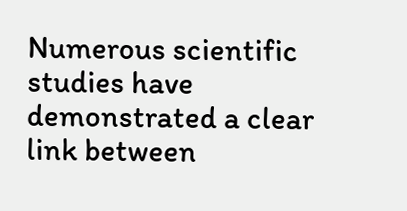Numerous scientific studies have demonstrated a clear link between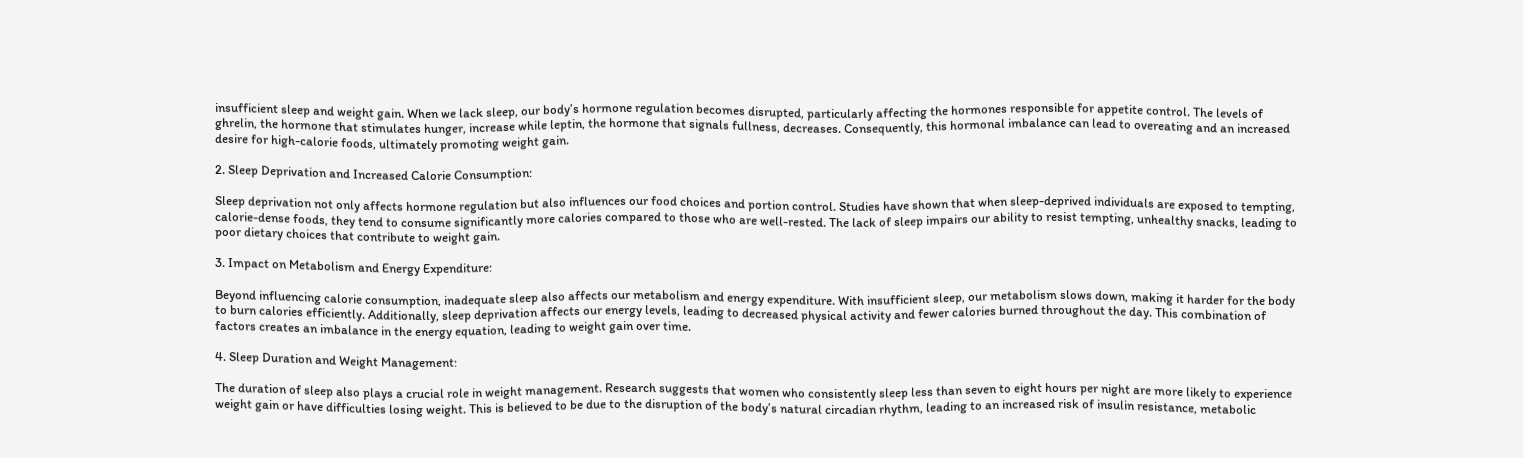insufficient sleep and weight gain. When we lack sleep, our body’s hormone regulation becomes disrupted, particularly affecting the hormones responsible for appetite control. The levels of ghrelin, the hormone that stimulates hunger, increase while leptin, the hormone that signals fullness, decreases. Consequently, this hormonal imbalance can lead to overeating and an increased desire for high-calorie foods, ultimately promoting weight gain.

2. Sleep Deprivation and Increased Calorie Consumption:

Sleep deprivation not only affects hormone regulation but also influences our food choices and portion control. Studies have shown that when sleep-deprived individuals are exposed to tempting, calorie-dense foods, they tend to consume significantly more calories compared to those who are well-rested. The lack of sleep impairs our ability to resist tempting, unhealthy snacks, leading to poor dietary choices that contribute to weight gain.

3. Impact on Metabolism and Energy Expenditure:

Beyond influencing calorie consumption, inadequate sleep also affects our metabolism and energy expenditure. With insufficient sleep, our metabolism slows down, making it harder for the body to burn calories efficiently. Additionally, sleep deprivation affects our energy levels, leading to decreased physical activity and fewer calories burned throughout the day. This combination of factors creates an imbalance in the energy equation, leading to weight gain over time.

4. Sleep Duration and Weight Management:

The duration of sleep also plays a crucial role in weight management. Research suggests that women who consistently sleep less than seven to eight hours per night are more likely to experience weight gain or have difficulties losing weight. This is believed to be due to the disruption of the body’s natural circadian rhythm, leading to an increased risk of insulin resistance, metabolic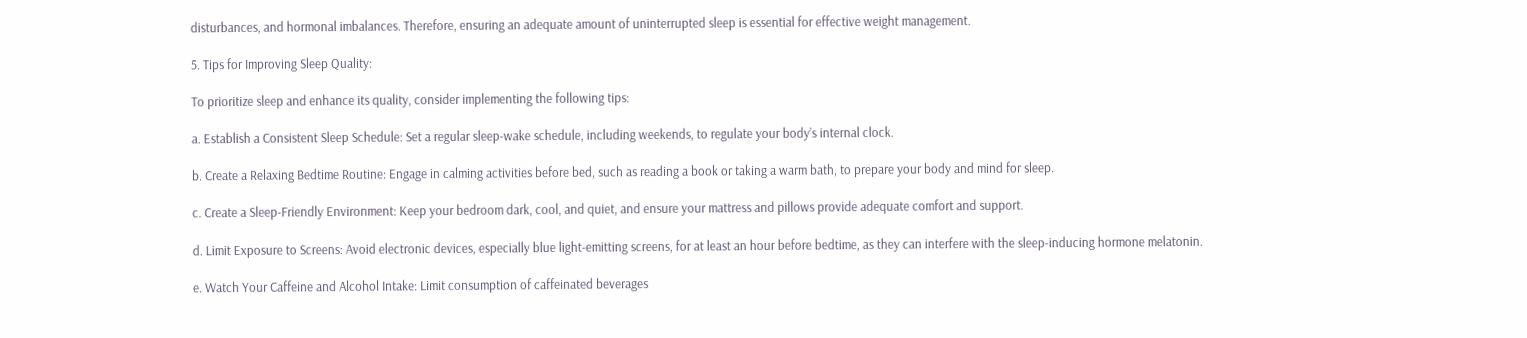disturbances, and hormonal imbalances. Therefore, ensuring an adequate amount of uninterrupted sleep is essential for effective weight management.

5. Tips for Improving Sleep Quality:

To prioritize sleep and enhance its quality, consider implementing the following tips:

a. Establish a Consistent Sleep Schedule: Set a regular sleep-wake schedule, including weekends, to regulate your body’s internal clock.

b. Create a Relaxing Bedtime Routine: Engage in calming activities before bed, such as reading a book or taking a warm bath, to prepare your body and mind for sleep.

c. Create a Sleep-Friendly Environment: Keep your bedroom dark, cool, and quiet, and ensure your mattress and pillows provide adequate comfort and support.

d. Limit Exposure to Screens: Avoid electronic devices, especially blue light-emitting screens, for at least an hour before bedtime, as they can interfere with the sleep-inducing hormone melatonin.

e. Watch Your Caffeine and Alcohol Intake: Limit consumption of caffeinated beverages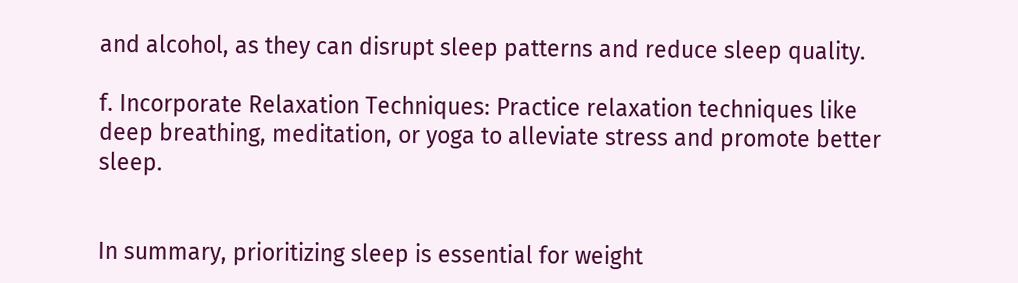and alcohol, as they can disrupt sleep patterns and reduce sleep quality.

f. Incorporate Relaxation Techniques: Practice relaxation techniques like deep breathing, meditation, or yoga to alleviate stress and promote better sleep.


In summary, prioritizing sleep is essential for weight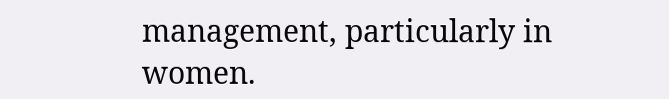management, particularly in women.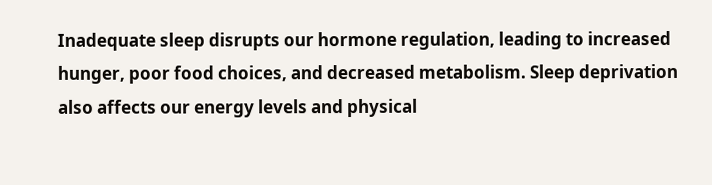Inadequate sleep disrupts our hormone regulation, leading to increased hunger, poor food choices, and decreased metabolism. Sleep deprivation also affects our energy levels and physical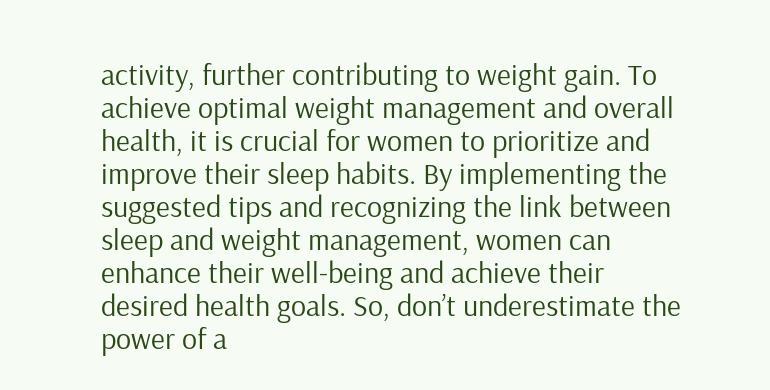activity, further contributing to weight gain. To achieve optimal weight management and overall health, it is crucial for women to prioritize and improve their sleep habits. By implementing the suggested tips and recognizing the link between sleep and weight management, women can enhance their well-being and achieve their desired health goals. So, don’t underestimate the power of a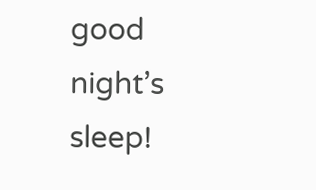good night’s sleep!